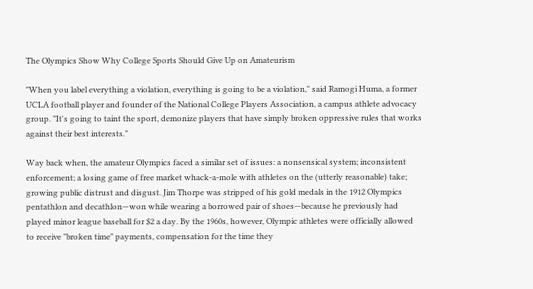The Olympics Show Why College Sports Should Give Up on Amateurism

"When you label everything a violation, everything is going to be a violation," said Ramogi Huma, a former UCLA football player and founder of the National College Players Association, a campus athlete advocacy group. "It's going to taint the sport, demonize players that have simply broken oppressive rules that works against their best interests."

Way back when, the amateur Olympics faced a similar set of issues: a nonsensical system; inconsistent enforcement; a losing game of free market whack-a-mole with athletes on the (utterly reasonable) take; growing public distrust and disgust. Jim Thorpe was stripped of his gold medals in the 1912 Olympics pentathlon and decathlon—won while wearing a borrowed pair of shoes—because he previously had played minor league baseball for $2 a day. By the 1960s, however, Olympic athletes were officially allowed to receive "broken time" payments, compensation for the time they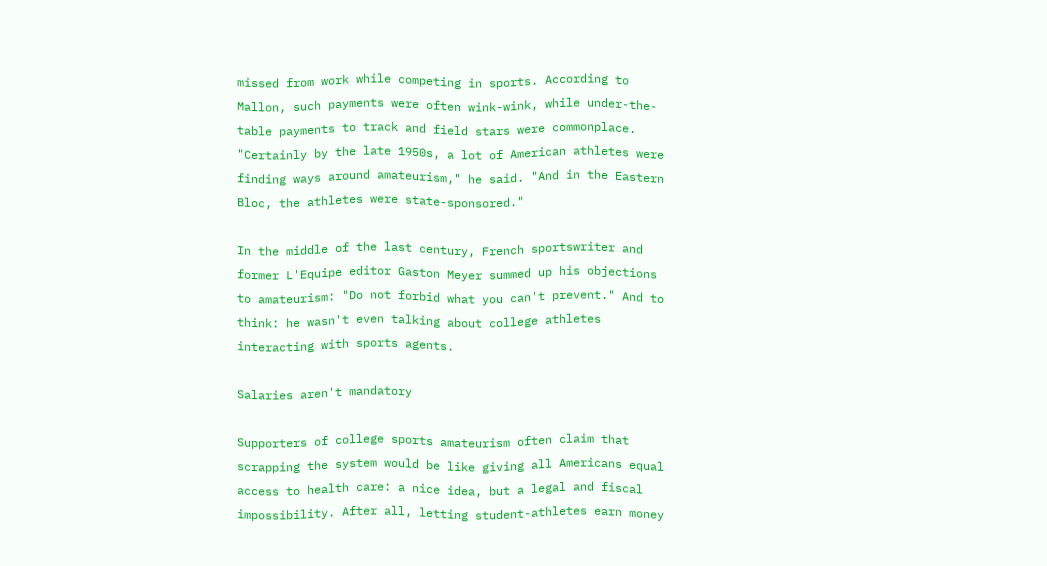missed from work while competing in sports. According to Mallon, such payments were often wink-wink, while under-the-table payments to track and field stars were commonplace. "Certainly by the late 1950s, a lot of American athletes were finding ways around amateurism," he said. "And in the Eastern Bloc, the athletes were state-sponsored."

In the middle of the last century, French sportswriter and former L'Equipe editor Gaston Meyer summed up his objections to amateurism: "Do not forbid what you can't prevent." And to think: he wasn't even talking about college athletes interacting with sports agents.

Salaries aren't mandatory

Supporters of college sports amateurism often claim that scrapping the system would be like giving all Americans equal access to health care: a nice idea, but a legal and fiscal impossibility. After all, letting student-athletes earn money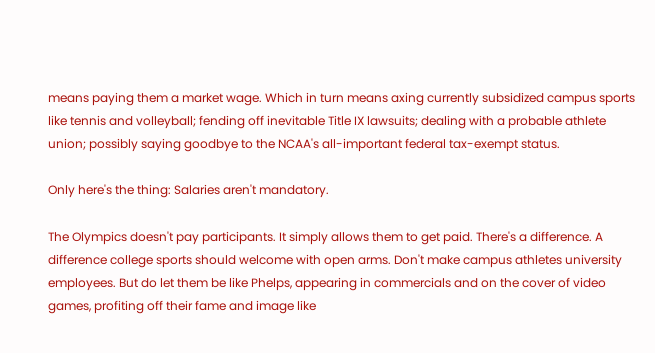means paying them a market wage. Which in turn means axing currently subsidized campus sports like tennis and volleyball; fending off inevitable Title IX lawsuits; dealing with a probable athlete union; possibly saying goodbye to the NCAA's all-important federal tax-exempt status.

Only here's the thing: Salaries aren't mandatory.

The Olympics doesn't pay participants. It simply allows them to get paid. There's a difference. A difference college sports should welcome with open arms. Don't make campus athletes university employees. But do let them be like Phelps, appearing in commercials and on the cover of video games, profiting off their fame and image like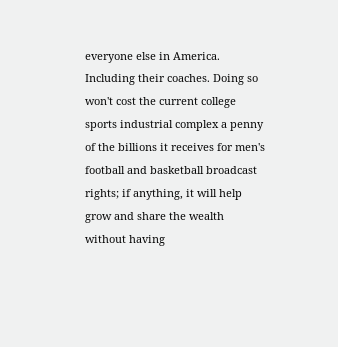everyone else in America. Including their coaches. Doing so won't cost the current college sports industrial complex a penny of the billions it receives for men's football and basketball broadcast rights; if anything, it will help grow and share the wealth without having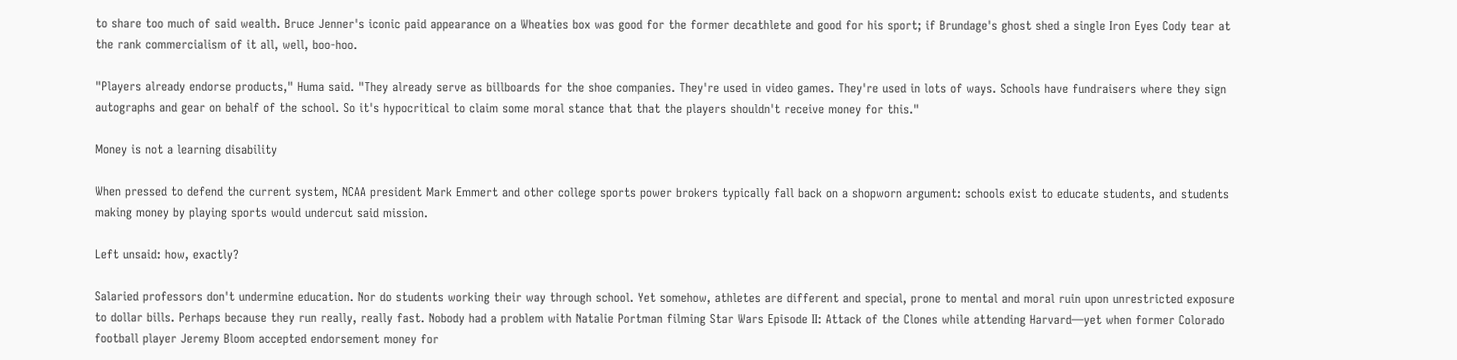to share too much of said wealth. Bruce Jenner's iconic paid appearance on a Wheaties box was good for the former decathlete and good for his sport; if Brundage's ghost shed a single Iron Eyes Cody tear at the rank commercialism of it all, well, boo-hoo.

"Players already endorse products," Huma said. "They already serve as billboards for the shoe companies. They're used in video games. They're used in lots of ways. Schools have fundraisers where they sign autographs and gear on behalf of the school. So it's hypocritical to claim some moral stance that that the players shouldn't receive money for this."

Money is not a learning disability

When pressed to defend the current system, NCAA president Mark Emmert and other college sports power brokers typically fall back on a shopworn argument: schools exist to educate students, and students making money by playing sports would undercut said mission.

Left unsaid: how, exactly?

Salaried professors don't undermine education. Nor do students working their way through school. Yet somehow, athletes are different and special, prone to mental and moral ruin upon unrestricted exposure to dollar bills. Perhaps because they run really, really fast. Nobody had a problem with Natalie Portman filming Star Wars Episode II: Attack of the Clones while attending Harvard—yet when former Colorado football player Jeremy Bloom accepted endorsement money for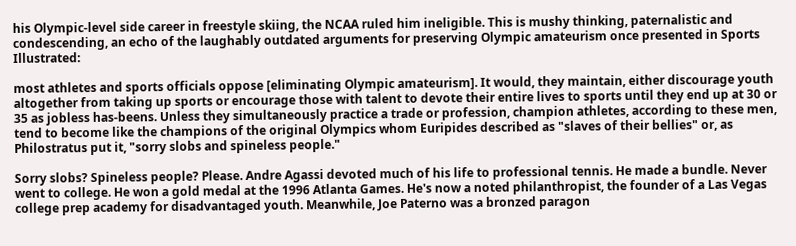his Olympic-level side career in freestyle skiing, the NCAA ruled him ineligible. This is mushy thinking, paternalistic and condescending, an echo of the laughably outdated arguments for preserving Olympic amateurism once presented in Sports Illustrated:

most athletes and sports officials oppose [eliminating Olympic amateurism]. It would, they maintain, either discourage youth altogether from taking up sports or encourage those with talent to devote their entire lives to sports until they end up at 30 or 35 as jobless has-beens. Unless they simultaneously practice a trade or profession, champion athletes, according to these men, tend to become like the champions of the original Olympics whom Euripides described as "slaves of their bellies" or, as Philostratus put it, "sorry slobs and spineless people."

Sorry slobs? Spineless people? Please. Andre Agassi devoted much of his life to professional tennis. He made a bundle. Never went to college. He won a gold medal at the 1996 Atlanta Games. He's now a noted philanthropist, the founder of a Las Vegas college prep academy for disadvantaged youth. Meanwhile, Joe Paterno was a bronzed paragon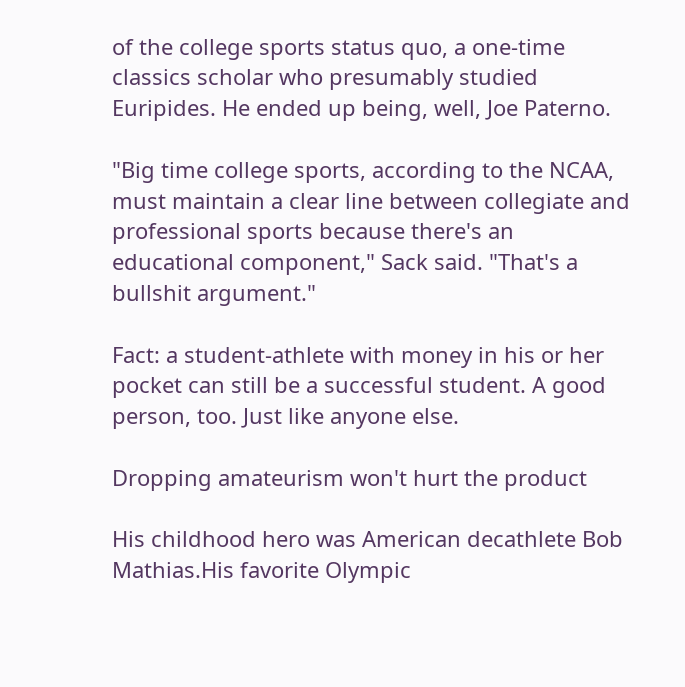of the college sports status quo, a one-time classics scholar who presumably studied Euripides. He ended up being, well, Joe Paterno.

"Big time college sports, according to the NCAA, must maintain a clear line between collegiate and professional sports because there's an educational component," Sack said. "That's a bullshit argument."

Fact: a student-athlete with money in his or her pocket can still be a successful student. A good person, too. Just like anyone else.

Dropping amateurism won't hurt the product

His childhood hero was American decathlete Bob Mathias.His favorite Olympic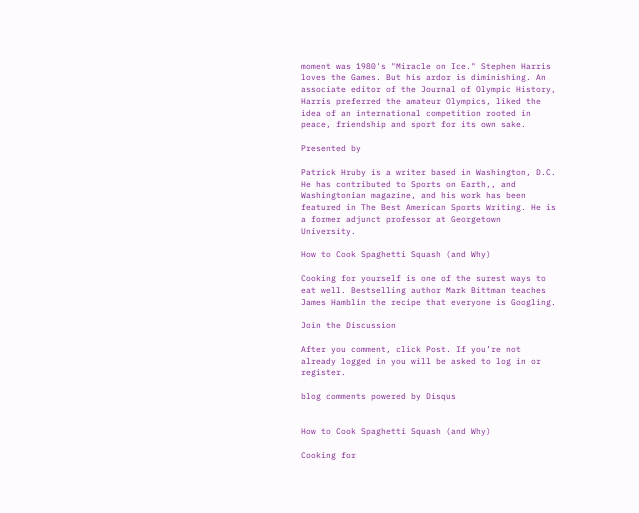moment was 1980's "Miracle on Ice." Stephen Harris loves the Games. But his ardor is diminishing. An associate editor of the Journal of Olympic History, Harris preferred the amateur Olympics, liked the idea of an international competition rooted in peace, friendship and sport for its own sake.

Presented by

Patrick Hruby is a writer based in Washington, D.C. He has contributed to Sports on Earth,, and Washingtonian magazine, and his work has been featured in The Best American Sports Writing. He is a former adjunct professor at Georgetown University.

How to Cook Spaghetti Squash (and Why)

Cooking for yourself is one of the surest ways to eat well. Bestselling author Mark Bittman teaches James Hamblin the recipe that everyone is Googling.

Join the Discussion

After you comment, click Post. If you’re not already logged in you will be asked to log in or register.

blog comments powered by Disqus


How to Cook Spaghetti Squash (and Why)

Cooking for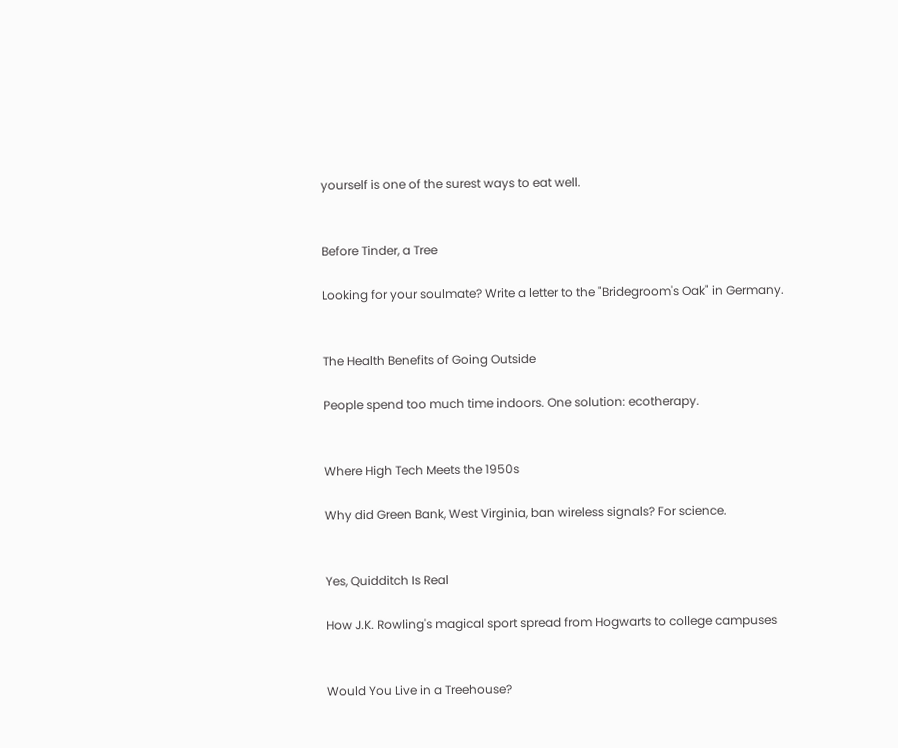yourself is one of the surest ways to eat well.


Before Tinder, a Tree

Looking for your soulmate? Write a letter to the "Bridegroom's Oak" in Germany.


The Health Benefits of Going Outside

People spend too much time indoors. One solution: ecotherapy.


Where High Tech Meets the 1950s

Why did Green Bank, West Virginia, ban wireless signals? For science.


Yes, Quidditch Is Real

How J.K. Rowling's magical sport spread from Hogwarts to college campuses


Would You Live in a Treehouse?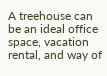A treehouse can be an ideal office space, vacation rental, and way of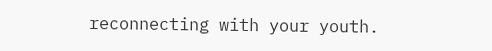reconnecting with your youth.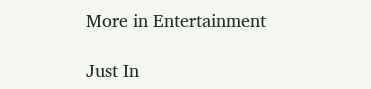More in Entertainment

Just In